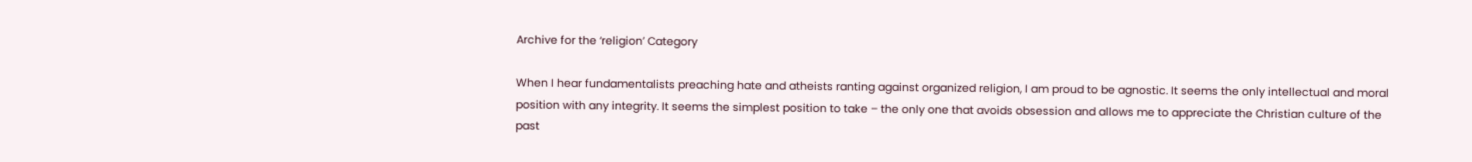Archive for the ‘religion’ Category

When I hear fundamentalists preaching hate and atheists ranting against organized religion, I am proud to be agnostic. It seems the only intellectual and moral position with any integrity. It seems the simplest position to take – the only one that avoids obsession and allows me to appreciate the Christian culture of the past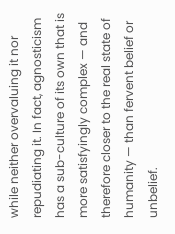while neither overvaluing it nor repudiating it. In fact, agnosticism has a sub-culture of its own that is more satisfyingly complex — and therefore closer to the real state of humanity — than fervent belief or unbelief.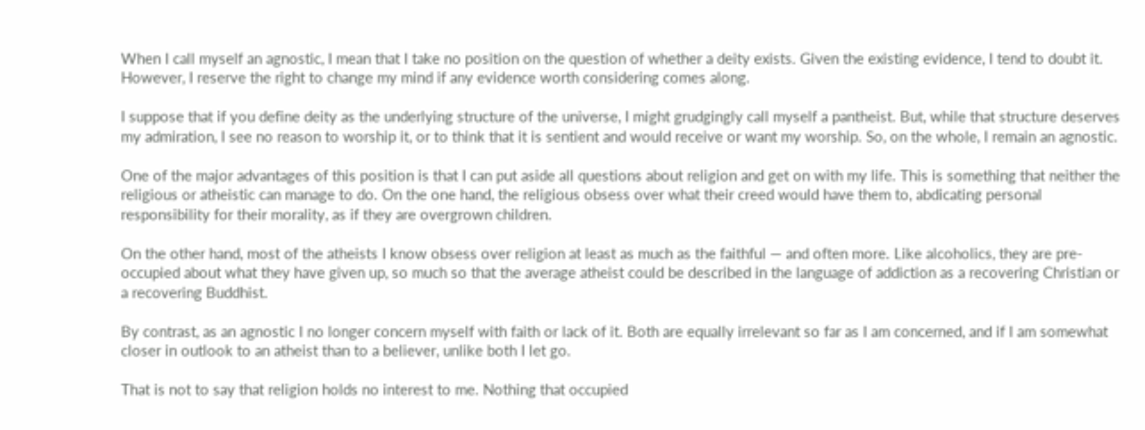When I call myself an agnostic, I mean that I take no position on the question of whether a deity exists. Given the existing evidence, I tend to doubt it. However, I reserve the right to change my mind if any evidence worth considering comes along.

I suppose that if you define deity as the underlying structure of the universe, I might grudgingly call myself a pantheist. But, while that structure deserves my admiration, I see no reason to worship it, or to think that it is sentient and would receive or want my worship. So, on the whole, I remain an agnostic.

One of the major advantages of this position is that I can put aside all questions about religion and get on with my life. This is something that neither the religious or atheistic can manage to do. On the one hand, the religious obsess over what their creed would have them to, abdicating personal responsibility for their morality, as if they are overgrown children.

On the other hand, most of the atheists I know obsess over religion at least as much as the faithful — and often more. Like alcoholics, they are pre-occupied about what they have given up, so much so that the average atheist could be described in the language of addiction as a recovering Christian or a recovering Buddhist.

By contrast, as an agnostic I no longer concern myself with faith or lack of it. Both are equally irrelevant so far as I am concerned, and if I am somewhat closer in outlook to an atheist than to a believer, unlike both I let go.

That is not to say that religion holds no interest to me. Nothing that occupied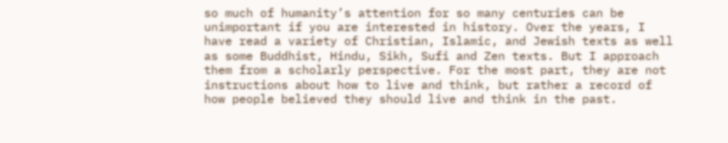so much of humanity’s attention for so many centuries can be unimportant if you are interested in history. Over the years, I have read a variety of Christian, Islamic, and Jewish texts as well as some Buddhist, Hindu, Sikh, Sufi and Zen texts. But I approach them from a scholarly perspective. For the most part, they are not instructions about how to live and think, but rather a record of how people believed they should live and think in the past.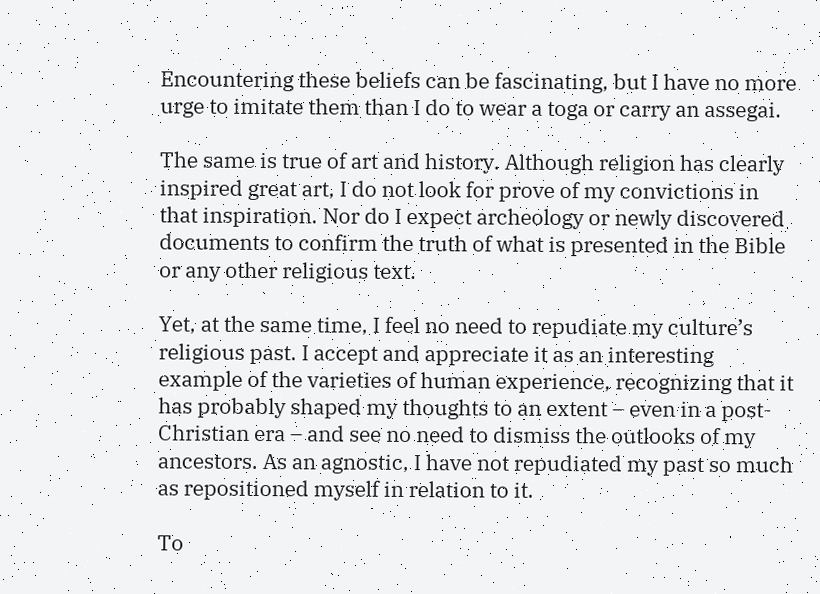Encountering these beliefs can be fascinating, but I have no more urge to imitate them than I do to wear a toga or carry an assegai.

The same is true of art and history. Although religion has clearly inspired great art, I do not look for prove of my convictions in that inspiration. Nor do I expect archeology or newly discovered documents to confirm the truth of what is presented in the Bible or any other religious text.

Yet, at the same time, I feel no need to repudiate my culture’s religious past. I accept and appreciate it as an interesting example of the varieties of human experience, recognizing that it has probably shaped my thoughts to an extent – even in a post-Christian era – and see no need to dismiss the outlooks of my ancestors. As an agnostic, I have not repudiated my past so much as repositioned myself in relation to it.

To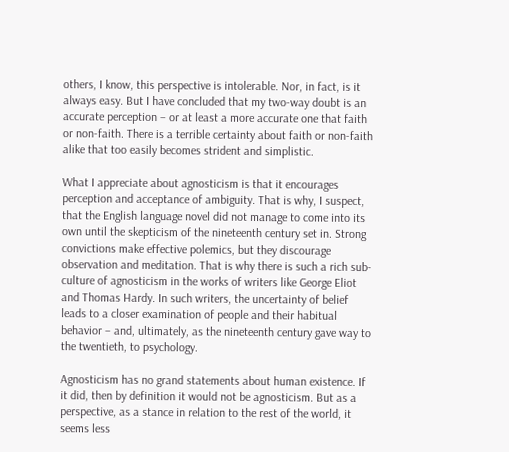others, I know, this perspective is intolerable. Nor, in fact, is it always easy. But I have concluded that my two-way doubt is an accurate perception – or at least a more accurate one that faith or non-faith. There is a terrible certainty about faith or non-faith alike that too easily becomes strident and simplistic.

What I appreciate about agnosticism is that it encourages perception and acceptance of ambiguity. That is why, I suspect, that the English language novel did not manage to come into its own until the skepticism of the nineteenth century set in. Strong convictions make effective polemics, but they discourage observation and meditation. That is why there is such a rich sub-culture of agnosticism in the works of writers like George Eliot and Thomas Hardy. In such writers, the uncertainty of belief leads to a closer examination of people and their habitual behavior – and, ultimately, as the nineteenth century gave way to the twentieth, to psychology.

Agnosticism has no grand statements about human existence. If it did, then by definition it would not be agnosticism. But as a perspective, as a stance in relation to the rest of the world, it seems less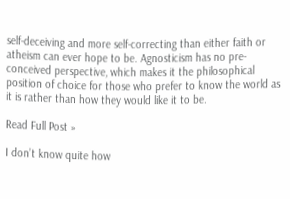self-deceiving and more self-correcting than either faith or atheism can ever hope to be. Agnosticism has no pre-conceived perspective, which makes it the philosophical position of choice for those who prefer to know the world as it is rather than how they would like it to be.

Read Full Post »

I don’t know quite how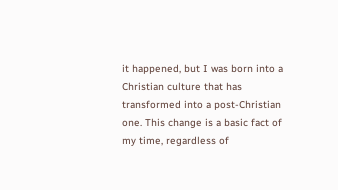it happened, but I was born into a Christian culture that has transformed into a post-Christian one. This change is a basic fact of my time, regardless of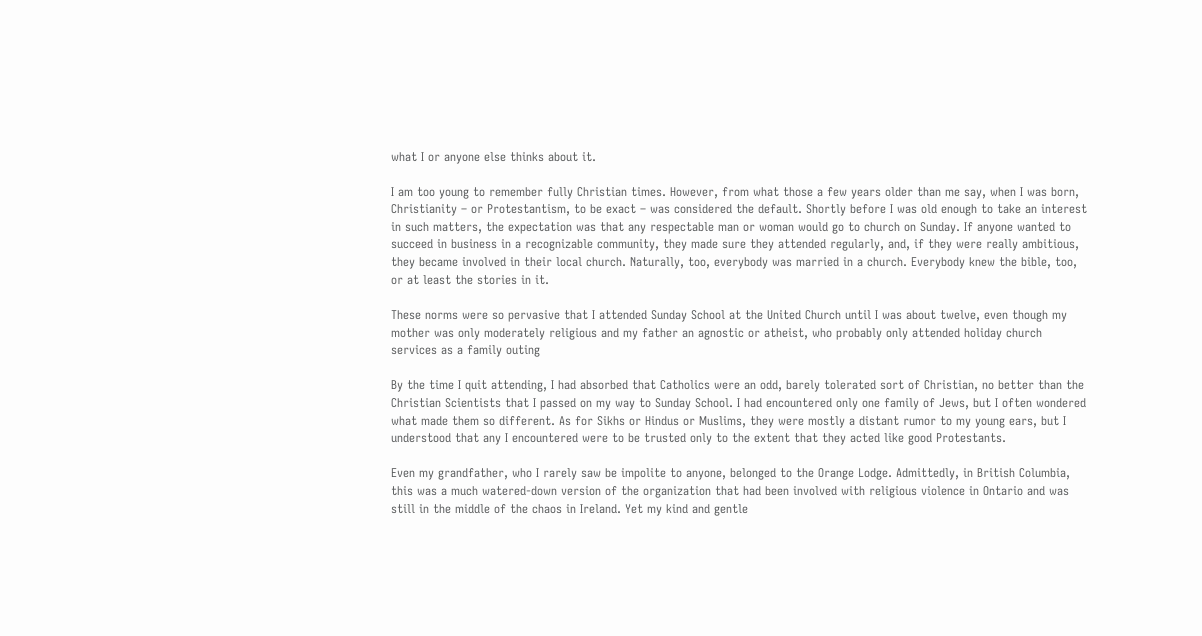what I or anyone else thinks about it.

I am too young to remember fully Christian times. However, from what those a few years older than me say, when I was born, Christianity – or Protestantism, to be exact – was considered the default. Shortly before I was old enough to take an interest in such matters, the expectation was that any respectable man or woman would go to church on Sunday. If anyone wanted to succeed in business in a recognizable community, they made sure they attended regularly, and, if they were really ambitious, they became involved in their local church. Naturally, too, everybody was married in a church. Everybody knew the bible, too, or at least the stories in it.

These norms were so pervasive that I attended Sunday School at the United Church until I was about twelve, even though my mother was only moderately religious and my father an agnostic or atheist, who probably only attended holiday church services as a family outing

By the time I quit attending, I had absorbed that Catholics were an odd, barely tolerated sort of Christian, no better than the Christian Scientists that I passed on my way to Sunday School. I had encountered only one family of Jews, but I often wondered what made them so different. As for Sikhs or Hindus or Muslims, they were mostly a distant rumor to my young ears, but I understood that any I encountered were to be trusted only to the extent that they acted like good Protestants.

Even my grandfather, who I rarely saw be impolite to anyone, belonged to the Orange Lodge. Admittedly, in British Columbia, this was a much watered-down version of the organization that had been involved with religious violence in Ontario and was still in the middle of the chaos in Ireland. Yet my kind and gentle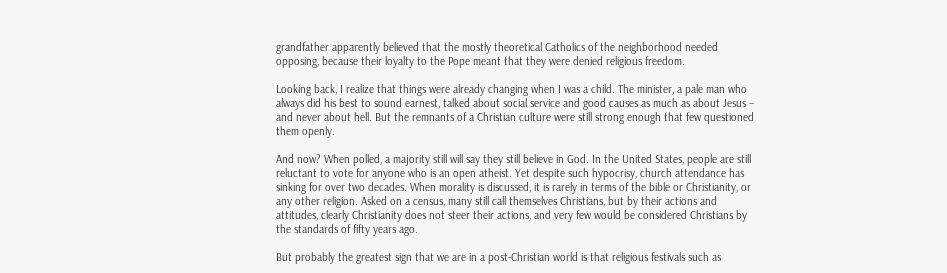grandfather apparently believed that the mostly theoretical Catholics of the neighborhood needed opposing, because their loyalty to the Pope meant that they were denied religious freedom.

Looking back, I realize that things were already changing when I was a child. The minister, a pale man who always did his best to sound earnest, talked about social service and good causes as much as about Jesus – and never about hell. But the remnants of a Christian culture were still strong enough that few questioned them openly.

And now? When polled, a majority still will say they still believe in God. In the United States, people are still reluctant to vote for anyone who is an open atheist. Yet despite such hypocrisy, church attendance has sinking for over two decades. When morality is discussed, it is rarely in terms of the bible or Christianity, or any other religion. Asked on a census, many still call themselves Christians, but by their actions and attitudes, clearly Christianity does not steer their actions, and very few would be considered Christians by the standards of fifty years ago.

But probably the greatest sign that we are in a post-Christian world is that religious festivals such as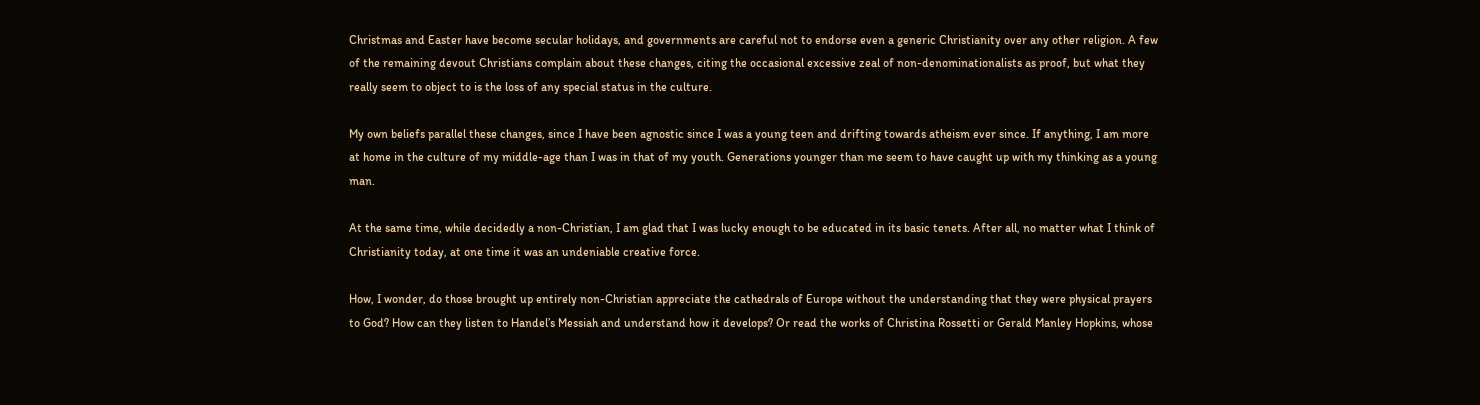Christmas and Easter have become secular holidays, and governments are careful not to endorse even a generic Christianity over any other religion. A few of the remaining devout Christians complain about these changes, citing the occasional excessive zeal of non-denominationalists as proof, but what they really seem to object to is the loss of any special status in the culture.

My own beliefs parallel these changes, since I have been agnostic since I was a young teen and drifting towards atheism ever since. If anything, I am more at home in the culture of my middle-age than I was in that of my youth. Generations younger than me seem to have caught up with my thinking as a young man.

At the same time, while decidedly a non-Christian, I am glad that I was lucky enough to be educated in its basic tenets. After all, no matter what I think of Christianity today, at one time it was an undeniable creative force.

How, I wonder, do those brought up entirely non-Christian appreciate the cathedrals of Europe without the understanding that they were physical prayers to God? How can they listen to Handel’s Messiah and understand how it develops? Or read the works of Christina Rossetti or Gerald Manley Hopkins, whose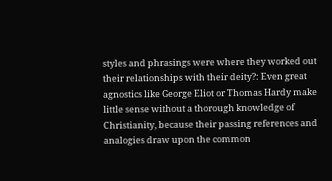styles and phrasings were where they worked out their relationships with their deity?: Even great agnostics like George Eliot or Thomas Hardy make little sense without a thorough knowledge of Christianity, because their passing references and analogies draw upon the common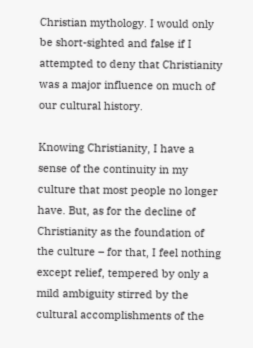Christian mythology. I would only be short-sighted and false if I attempted to deny that Christianity was a major influence on much of our cultural history.

Knowing Christianity, I have a sense of the continuity in my culture that most people no longer have. But, as for the decline of Christianity as the foundation of the culture – for that, I feel nothing except relief, tempered by only a mild ambiguity stirred by the cultural accomplishments of the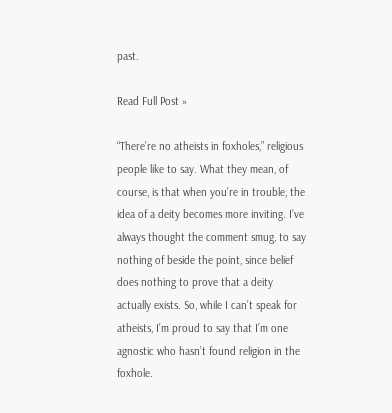past.

Read Full Post »

“There’re no atheists in foxholes,” religious people like to say. What they mean, of course, is that when you’re in trouble, the idea of a deity becomes more inviting. I’ve always thought the comment smug, to say nothing of beside the point, since belief does nothing to prove that a deity actually exists. So, while I can’t speak for atheists, I’m proud to say that I’m one agnostic who hasn’t found religion in the foxhole.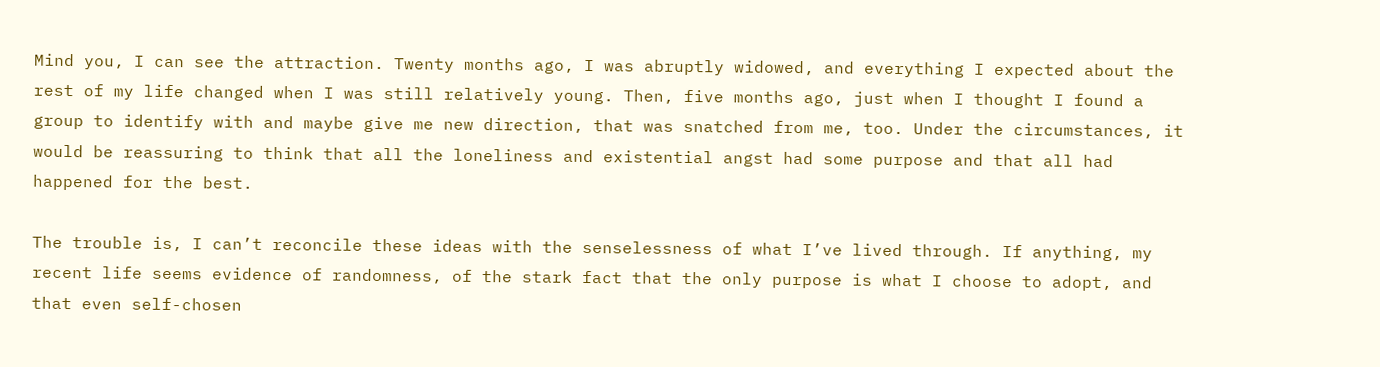Mind you, I can see the attraction. Twenty months ago, I was abruptly widowed, and everything I expected about the rest of my life changed when I was still relatively young. Then, five months ago, just when I thought I found a group to identify with and maybe give me new direction, that was snatched from me, too. Under the circumstances, it would be reassuring to think that all the loneliness and existential angst had some purpose and that all had happened for the best.

The trouble is, I can’t reconcile these ideas with the senselessness of what I’ve lived through. If anything, my recent life seems evidence of randomness, of the stark fact that the only purpose is what I choose to adopt, and that even self-chosen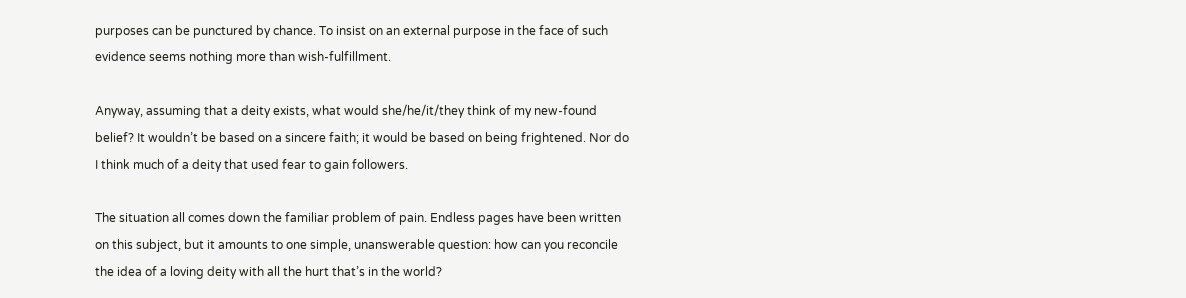purposes can be punctured by chance. To insist on an external purpose in the face of such evidence seems nothing more than wish-fulfillment.

Anyway, assuming that a deity exists, what would she/he/it/they think of my new-found belief? It wouldn’t be based on a sincere faith; it would be based on being frightened. Nor do I think much of a deity that used fear to gain followers.

The situation all comes down the familiar problem of pain. Endless pages have been written on this subject, but it amounts to one simple, unanswerable question: how can you reconcile the idea of a loving deity with all the hurt that’s in the world?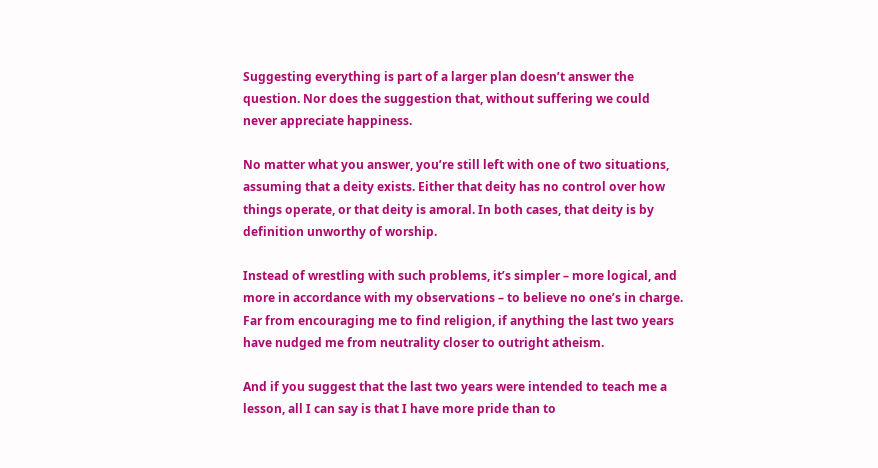Suggesting everything is part of a larger plan doesn’t answer the question. Nor does the suggestion that, without suffering we could never appreciate happiness.

No matter what you answer, you’re still left with one of two situations, assuming that a deity exists. Either that deity has no control over how things operate, or that deity is amoral. In both cases, that deity is by definition unworthy of worship.

Instead of wrestling with such problems, it’s simpler – more logical, and more in accordance with my observations – to believe no one’s in charge. Far from encouraging me to find religion, if anything the last two years have nudged me from neutrality closer to outright atheism.

And if you suggest that the last two years were intended to teach me a lesson, all I can say is that I have more pride than to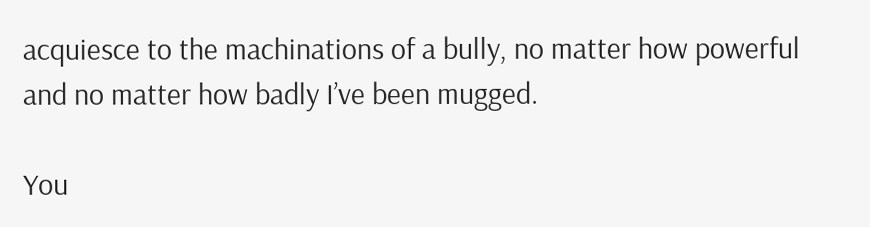acquiesce to the machinations of a bully, no matter how powerful and no matter how badly I’ve been mugged.

You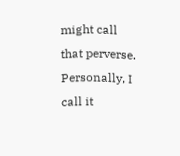might call that perverse. Personally, I call it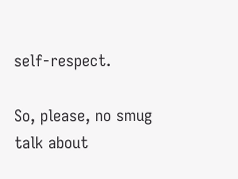self-respect.

So, please, no smug talk about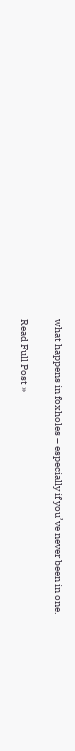what happens in foxholes – especially if you’ve never been in one.

Read Full Post »